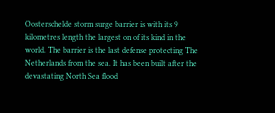Oosterschelde storm surge barrier is with its 9 kilometres length the largest on of its kind in the world. The barrier is the last defense protecting The Netherlands from the sea. It has been built after the devastating North Sea flood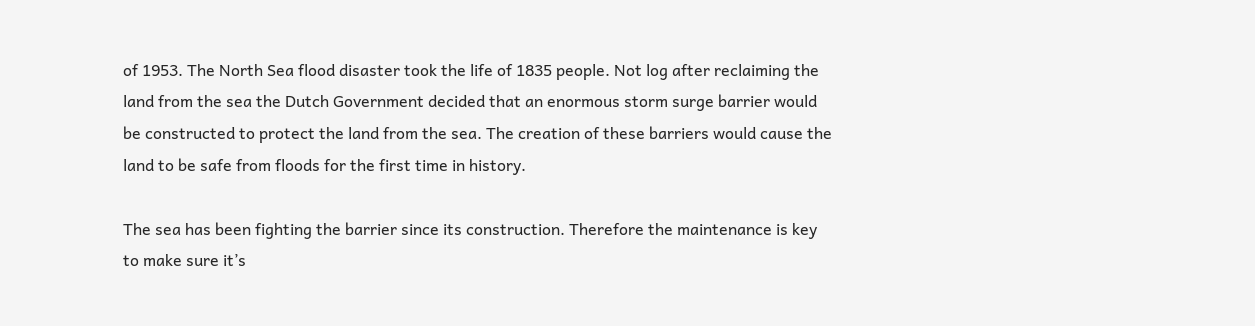of 1953. The North Sea flood disaster took the life of 1835 people. Not log after reclaiming the land from the sea the Dutch Government decided that an enormous storm surge barrier would be constructed to protect the land from the sea. The creation of these barriers would cause the land to be safe from floods for the first time in history.

The sea has been fighting the barrier since its construction. Therefore the maintenance is key to make sure it’s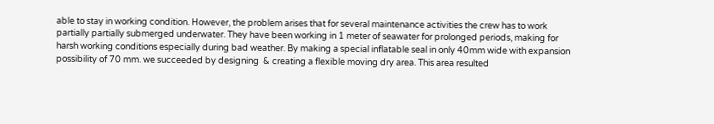able to stay in working condition. However, the problem arises that for several maintenance activities the crew has to work partially partially submerged underwater. They have been working in 1 meter of seawater for prolonged periods, making for harsh working conditions especially during bad weather. By making a special inflatable seal in only 40mm wide with expansion possibility of 70 mm. we succeeded by designing  & creating a flexible moving dry area. This area resulted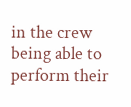in the crew being able to perform their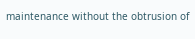maintenance without the obtrusion of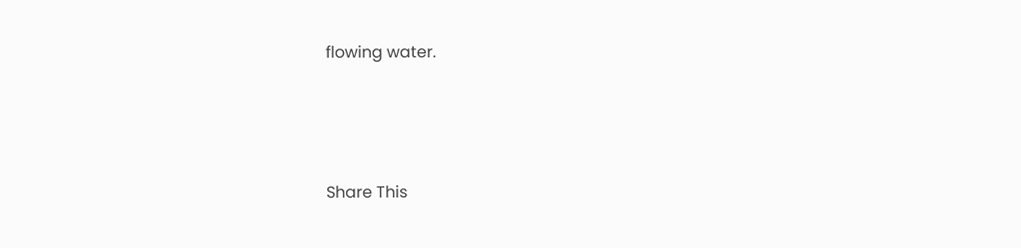flowing water.




Share This